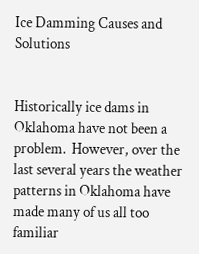Ice Damming Causes and Solutions


Historically ice dams in Oklahoma have not been a problem.  However, over the last several years the weather patterns in Oklahoma have made many of us all too familiar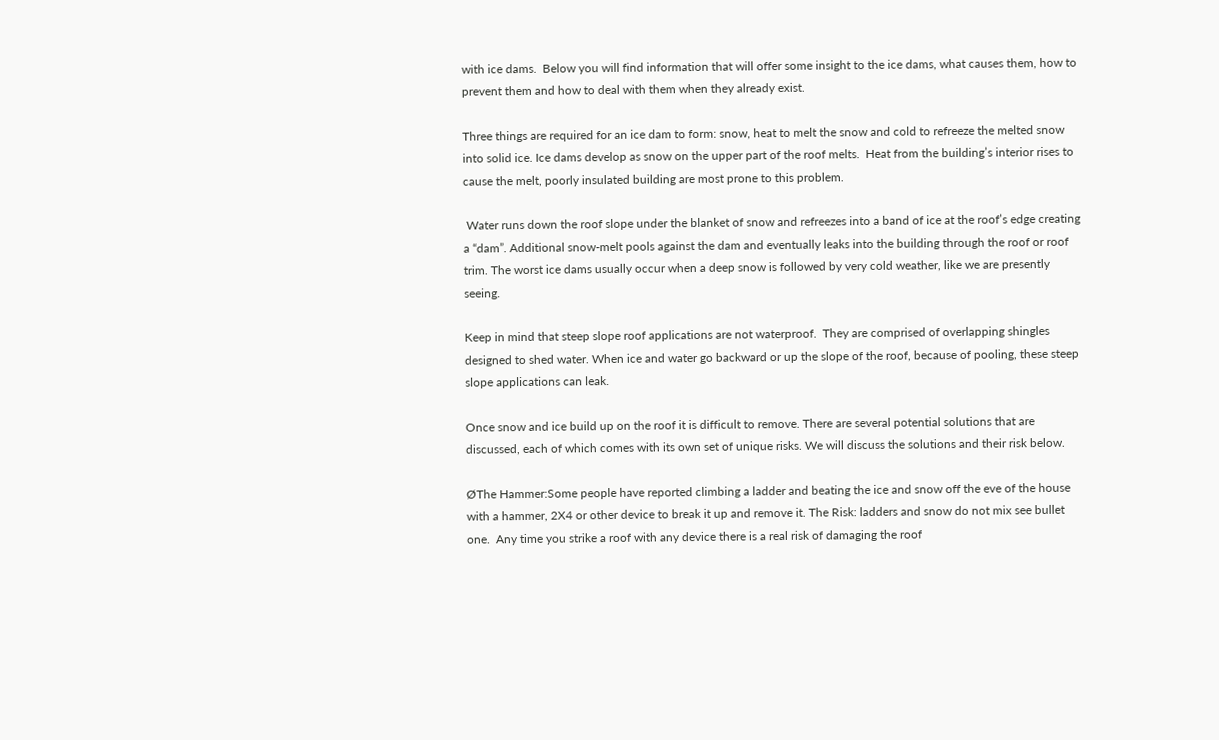with ice dams.  Below you will find information that will offer some insight to the ice dams, what causes them, how to prevent them and how to deal with them when they already exist.

Three things are required for an ice dam to form: snow, heat to melt the snow and cold to refreeze the melted snow into solid ice. Ice dams develop as snow on the upper part of the roof melts.  Heat from the building’s interior rises to cause the melt, poorly insulated building are most prone to this problem.

 Water runs down the roof slope under the blanket of snow and refreezes into a band of ice at the roof’s edge creating a “dam”. Additional snow-melt pools against the dam and eventually leaks into the building through the roof or roof trim. The worst ice dams usually occur when a deep snow is followed by very cold weather, like we are presently seeing.

Keep in mind that steep slope roof applications are not waterproof.  They are comprised of overlapping shingles designed to shed water. When ice and water go backward or up the slope of the roof, because of pooling, these steep slope applications can leak.

Once snow and ice build up on the roof it is difficult to remove. There are several potential solutions that are discussed, each of which comes with its own set of unique risks. We will discuss the solutions and their risk below.

ØThe Hammer:Some people have reported climbing a ladder and beating the ice and snow off the eve of the house with a hammer, 2X4 or other device to break it up and remove it. The Risk: ladders and snow do not mix see bullet one.  Any time you strike a roof with any device there is a real risk of damaging the roof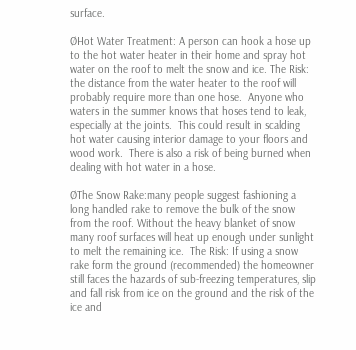surface.

ØHot Water Treatment: A person can hook a hose up to the hot water heater in their home and spray hot water on the roof to melt the snow and ice. The Risk: the distance from the water heater to the roof will probably require more than one hose.  Anyone who waters in the summer knows that hoses tend to leak, especially at the joints.  This could result in scalding hot water causing interior damage to your floors and wood work.  There is also a risk of being burned when dealing with hot water in a hose.

ØThe Snow Rake:many people suggest fashioning a long handled rake to remove the bulk of the snow from the roof. Without the heavy blanket of snow many roof surfaces will heat up enough under sunlight to melt the remaining ice.  The Risk: If using a snow rake form the ground (recommended) the homeowner still faces the hazards of sub-freezing temperatures, slip and fall risk from ice on the ground and the risk of the ice and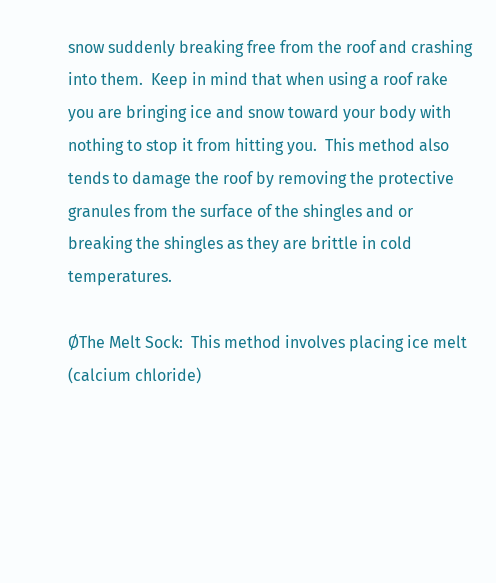snow suddenly breaking free from the roof and crashing into them.  Keep in mind that when using a roof rake you are bringing ice and snow toward your body with nothing to stop it from hitting you.  This method also tends to damage the roof by removing the protective granules from the surface of the shingles and or breaking the shingles as they are brittle in cold temperatures.

ØThe Melt Sock:  This method involves placing ice melt (calcium chloride)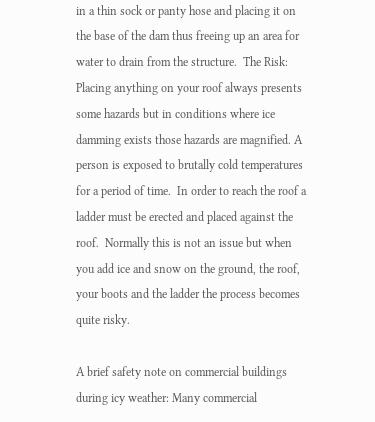in a thin sock or panty hose and placing it on the base of the dam thus freeing up an area for water to drain from the structure.  The Risk:  Placing anything on your roof always presents some hazards but in conditions where ice damming exists those hazards are magnified. A person is exposed to brutally cold temperatures for a period of time.  In order to reach the roof a ladder must be erected and placed against the roof.  Normally this is not an issue but when you add ice and snow on the ground, the roof, your boots and the ladder the process becomes quite risky.

A brief safety note on commercial buildings during icy weather: Many commercial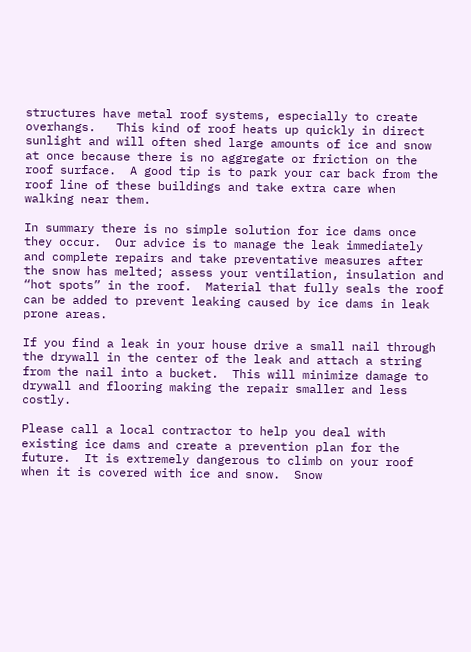structures have metal roof systems, especially to create overhangs.   This kind of roof heats up quickly in direct sunlight and will often shed large amounts of ice and snow at once because there is no aggregate or friction on the roof surface.  A good tip is to park your car back from the roof line of these buildings and take extra care when walking near them.

In summary there is no simple solution for ice dams once they occur.  Our advice is to manage the leak immediately and complete repairs and take preventative measures after the snow has melted; assess your ventilation, insulation and “hot spots” in the roof.  Material that fully seals the roof can be added to prevent leaking caused by ice dams in leak prone areas.

If you find a leak in your house drive a small nail through the drywall in the center of the leak and attach a string from the nail into a bucket.  This will minimize damage to drywall and flooring making the repair smaller and less costly.

Please call a local contractor to help you deal with existing ice dams and create a prevention plan for the future.  It is extremely dangerous to climb on your roof when it is covered with ice and snow.  Snow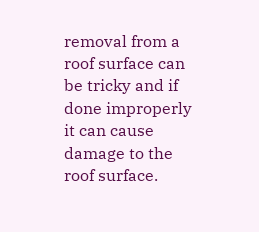removal from a roof surface can be tricky and if done improperly it can cause damage to the roof surface.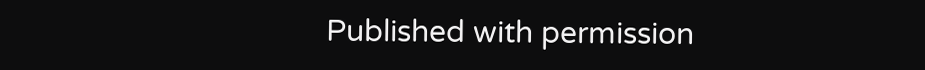Published with permission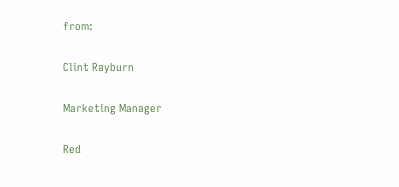from:

Clint Rayburn

Marketing Manager

Red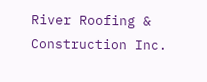River Roofing & Construction Inc.